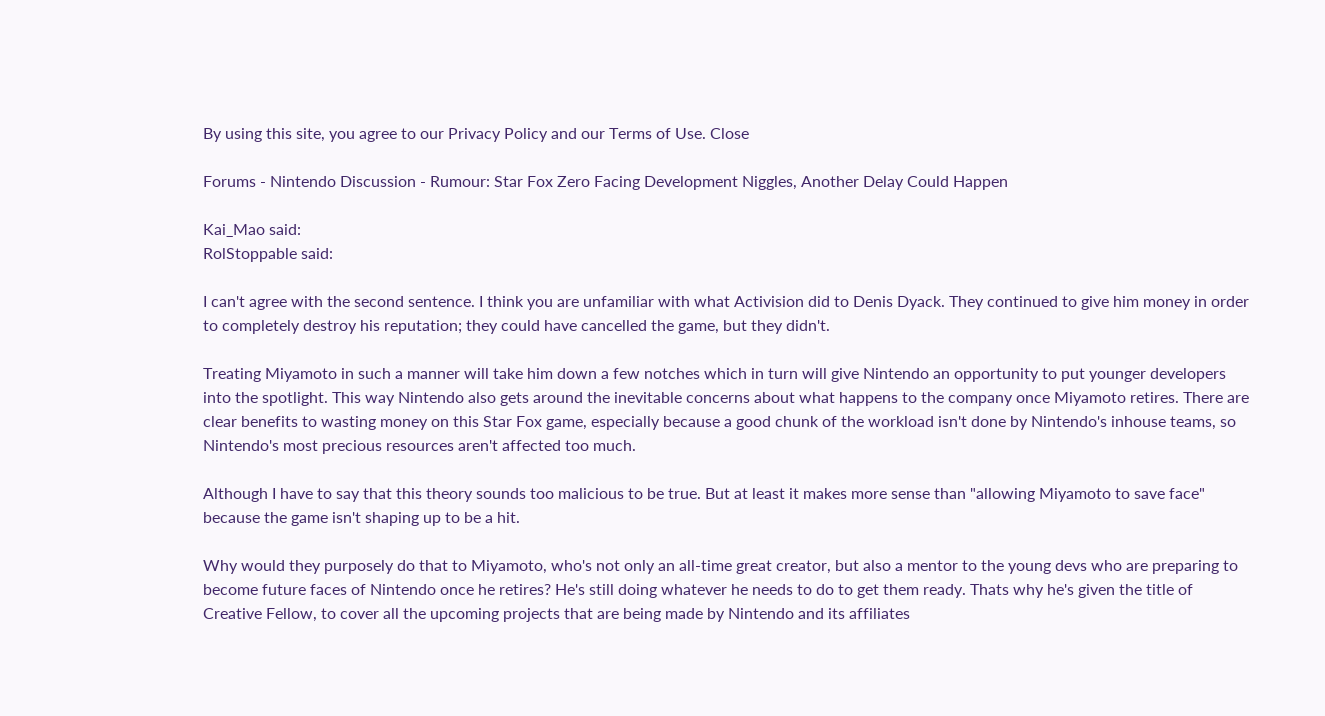By using this site, you agree to our Privacy Policy and our Terms of Use. Close

Forums - Nintendo Discussion - Rumour: Star Fox Zero Facing Development Niggles, Another Delay Could Happen

Kai_Mao said:
RolStoppable said:

I can't agree with the second sentence. I think you are unfamiliar with what Activision did to Denis Dyack. They continued to give him money in order to completely destroy his reputation; they could have cancelled the game, but they didn't.

Treating Miyamoto in such a manner will take him down a few notches which in turn will give Nintendo an opportunity to put younger developers into the spotlight. This way Nintendo also gets around the inevitable concerns about what happens to the company once Miyamoto retires. There are clear benefits to wasting money on this Star Fox game, especially because a good chunk of the workload isn't done by Nintendo's inhouse teams, so Nintendo's most precious resources aren't affected too much.

Although I have to say that this theory sounds too malicious to be true. But at least it makes more sense than "allowing Miyamoto to save face" because the game isn't shaping up to be a hit.

Why would they purposely do that to Miyamoto, who's not only an all-time great creator, but also a mentor to the young devs who are preparing to become future faces of Nintendo once he retires? He's still doing whatever he needs to do to get them ready. Thats why he's given the title of Creative Fellow, to cover all the upcoming projects that are being made by Nintendo and its affiliates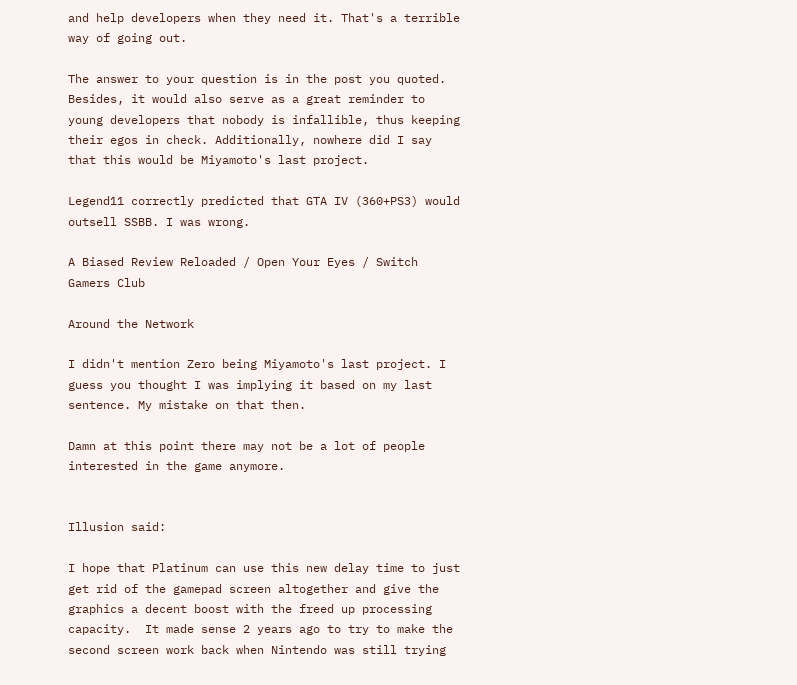and help developers when they need it. That's a terrible way of going out.

The answer to your question is in the post you quoted. Besides, it would also serve as a great reminder to young developers that nobody is infallible, thus keeping their egos in check. Additionally, nowhere did I say that this would be Miyamoto's last project.

Legend11 correctly predicted that GTA IV (360+PS3) would outsell SSBB. I was wrong.

A Biased Review Reloaded / Open Your Eyes / Switch Gamers Club

Around the Network

I didn't mention Zero being Miyamoto's last project. I guess you thought I was implying it based on my last sentence. My mistake on that then.

Damn at this point there may not be a lot of people interested in the game anymore.


Illusion said:

I hope that Platinum can use this new delay time to just get rid of the gamepad screen altogether and give the graphics a decent boost with the freed up processing capacity.  It made sense 2 years ago to try to make the second screen work back when Nintendo was still trying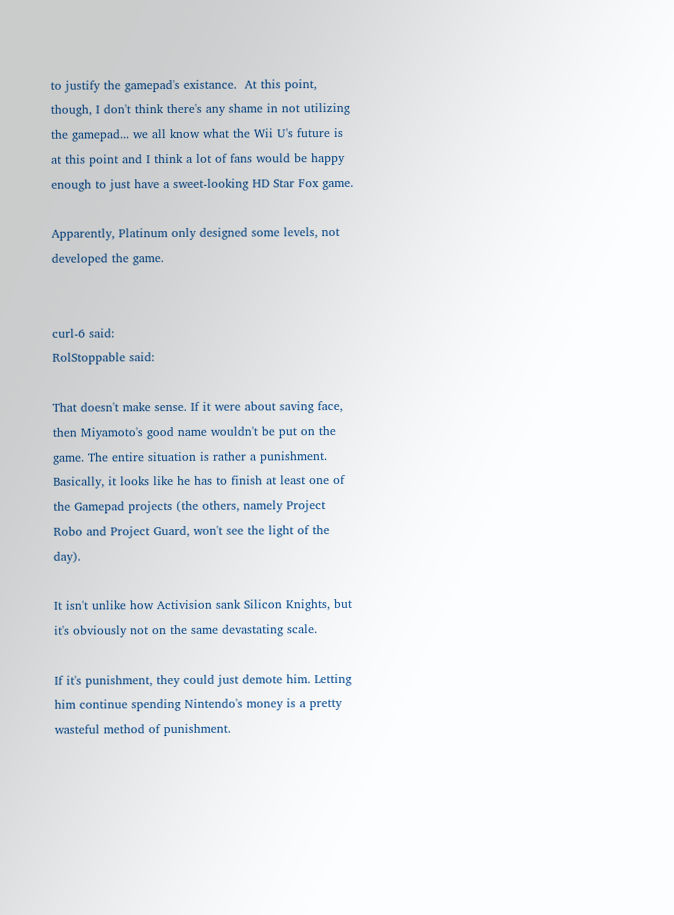to justify the gamepad's existance.  At this point, though, I don't think there's any shame in not utilizing the gamepad... we all know what the Wii U's future is at this point and I think a lot of fans would be happy enough to just have a sweet-looking HD Star Fox game.

Apparently, Platinum only designed some levels, not developed the game.


curl-6 said:
RolStoppable said:

That doesn't make sense. If it were about saving face, then Miyamoto's good name wouldn't be put on the game. The entire situation is rather a punishment. Basically, it looks like he has to finish at least one of the Gamepad projects (the others, namely Project Robo and Project Guard, won't see the light of the day).

It isn't unlike how Activision sank Silicon Knights, but it's obviously not on the same devastating scale.

If it's punishment, they could just demote him. Letting him continue spending Nintendo's money is a pretty wasteful method of punishment.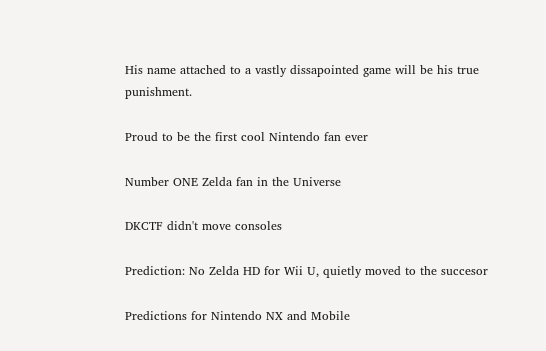His name attached to a vastly dissapointed game will be his true punishment.

Proud to be the first cool Nintendo fan ever

Number ONE Zelda fan in the Universe

DKCTF didn't move consoles

Prediction: No Zelda HD for Wii U, quietly moved to the succesor

Predictions for Nintendo NX and Mobile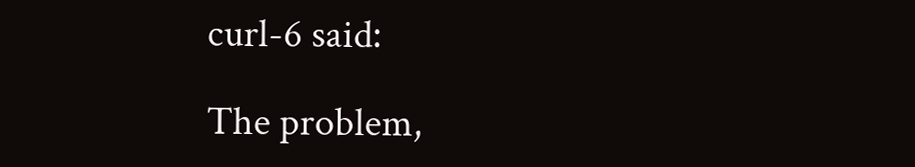curl-6 said:

The problem,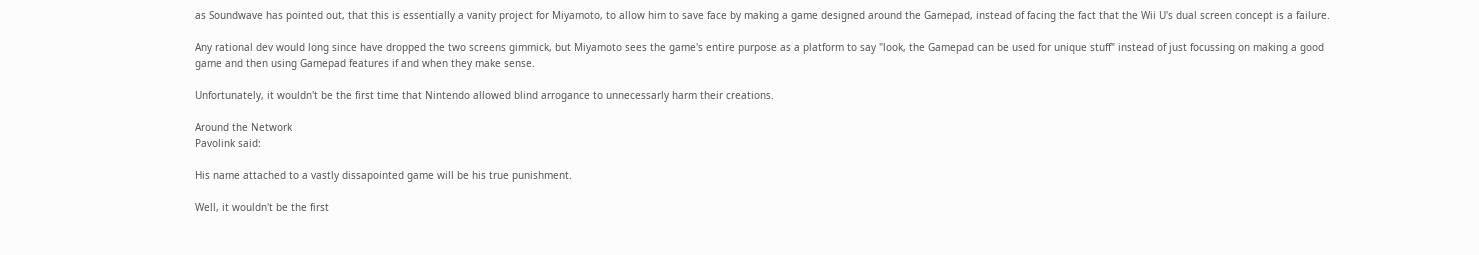as Soundwave has pointed out, that this is essentially a vanity project for Miyamoto, to allow him to save face by making a game designed around the Gamepad, instead of facing the fact that the Wii U's dual screen concept is a failure.

Any rational dev would long since have dropped the two screens gimmick, but Miyamoto sees the game's entire purpose as a platform to say "look, the Gamepad can be used for unique stuff" instead of just focussing on making a good game and then using Gamepad features if and when they make sense.

Unfortunately, it wouldn't be the first time that Nintendo allowed blind arrogance to unnecessarly harm their creations.

Around the Network
Pavolink said:

His name attached to a vastly dissapointed game will be his true punishment.

Well, it wouldn't be the first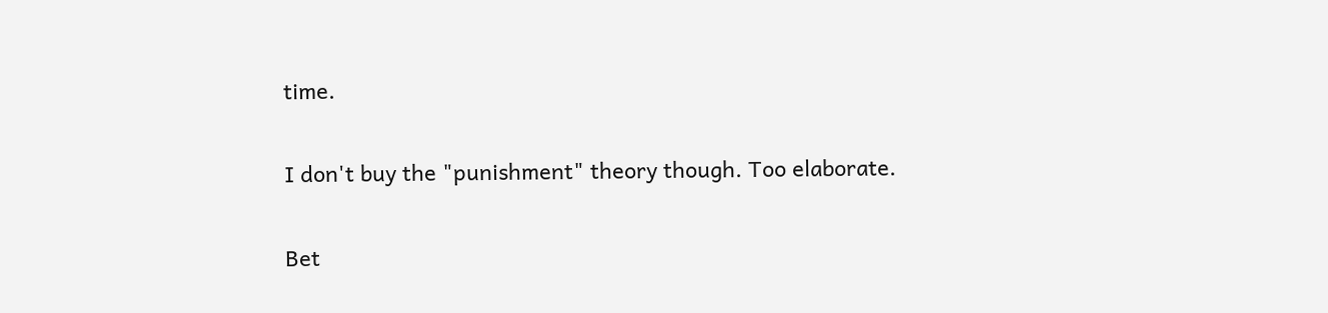time.

I don't buy the "punishment" theory though. Too elaborate.

Bet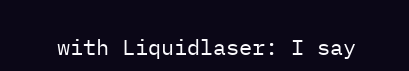with Liquidlaser: I say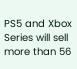PS5 and Xbox Series will sell more than 56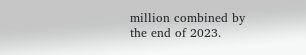million combined by the end of 2023.